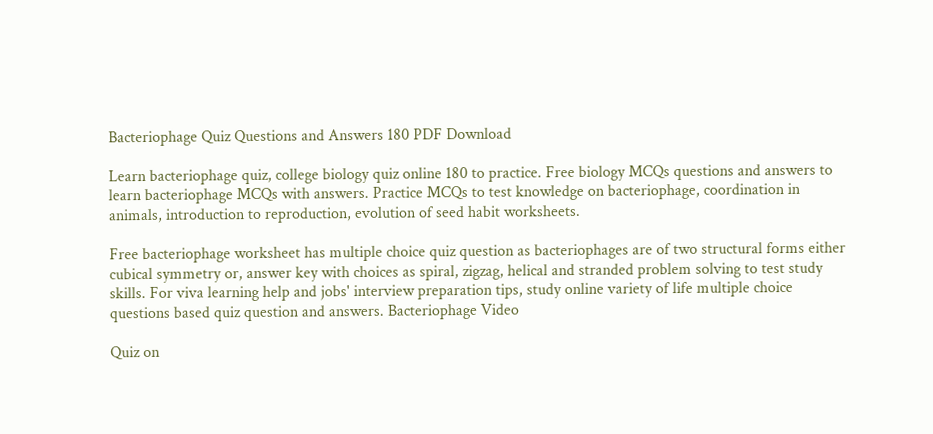Bacteriophage Quiz Questions and Answers 180 PDF Download

Learn bacteriophage quiz, college biology quiz online 180 to practice. Free biology MCQs questions and answers to learn bacteriophage MCQs with answers. Practice MCQs to test knowledge on bacteriophage, coordination in animals, introduction to reproduction, evolution of seed habit worksheets.

Free bacteriophage worksheet has multiple choice quiz question as bacteriophages are of two structural forms either cubical symmetry or, answer key with choices as spiral, zigzag, helical and stranded problem solving to test study skills. For viva learning help and jobs' interview preparation tips, study online variety of life multiple choice questions based quiz question and answers. Bacteriophage Video

Quiz on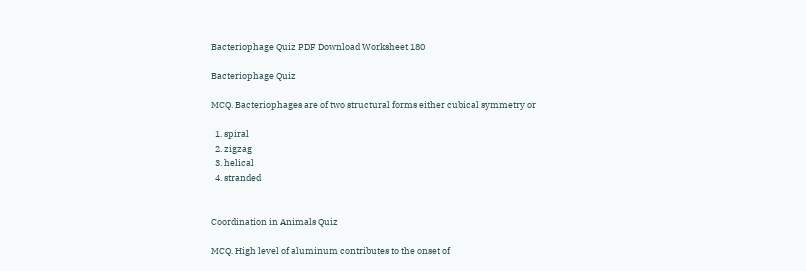Bacteriophage Quiz PDF Download Worksheet 180

Bacteriophage Quiz

MCQ. Bacteriophages are of two structural forms either cubical symmetry or

  1. spiral
  2. zigzag
  3. helical
  4. stranded


Coordination in Animals Quiz

MCQ. High level of aluminum contributes to the onset of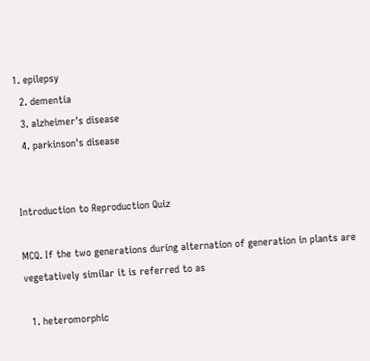1. epilepsy
  2. dementia
  3. alzheimer's disease
  4. parkinson's disease


Introduction to Reproduction Quiz

MCQ. If the two generations during alternation of generation in plants are vegetatively similar it is referred to as

  1. heteromorphic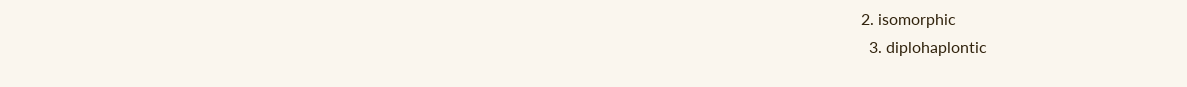2. isomorphic
  3. diplohaplontic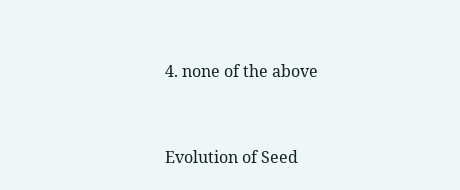4. none of the above


Evolution of Seed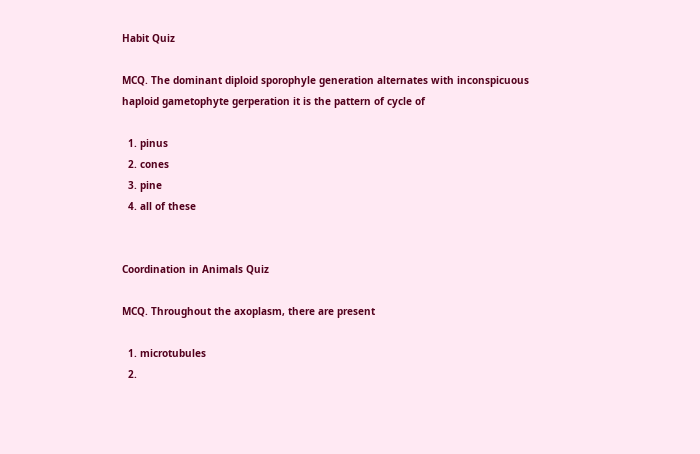Habit Quiz

MCQ. The dominant diploid sporophyle generation alternates with inconspicuous haploid gametophyte gerperation it is the pattern of cycle of

  1. pinus
  2. cones
  3. pine
  4. all of these


Coordination in Animals Quiz

MCQ. Throughout the axoplasm, there are present

  1. microtubules
  2.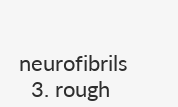neurofibrils
  3. rough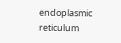endoplasmic reticulum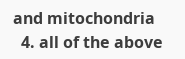and mitochondria
  4. all of the above